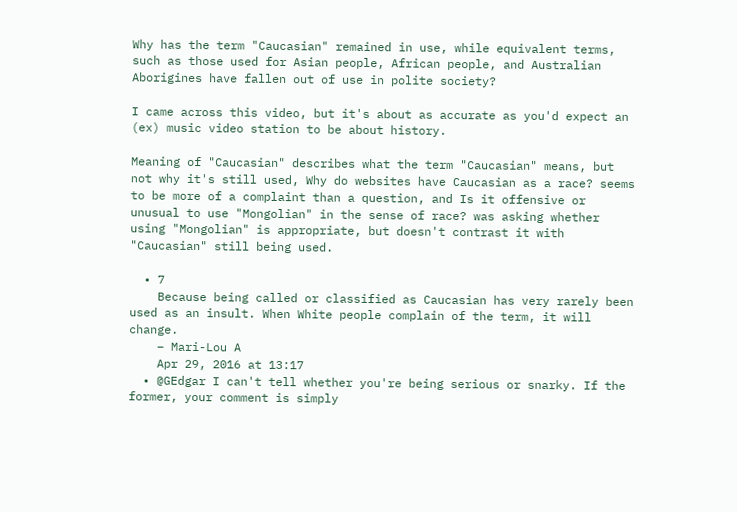Why has the term "Caucasian" remained in use, while equivalent terms, such as those used for Asian people, African people, and Australian Aborigines have fallen out of use in polite society?

I came across this video, but it's about as accurate as you'd expect an (ex) music video station to be about history.

Meaning of "Caucasian" describes what the term "Caucasian" means, but not why it's still used, Why do websites have Caucasian as a race? seems to be more of a complaint than a question, and Is it offensive or unusual to use "Mongolian" in the sense of race? was asking whether using "Mongolian" is appropriate, but doesn't contrast it with "Caucasian" still being used.

  • 7
    Because being called or classified as Caucasian has very rarely been used as an insult. When White people complain of the term, it will change.
    – Mari-Lou A
    Apr 29, 2016 at 13:17
  • @GEdgar I can't tell whether you're being serious or snarky. If the former, your comment is simply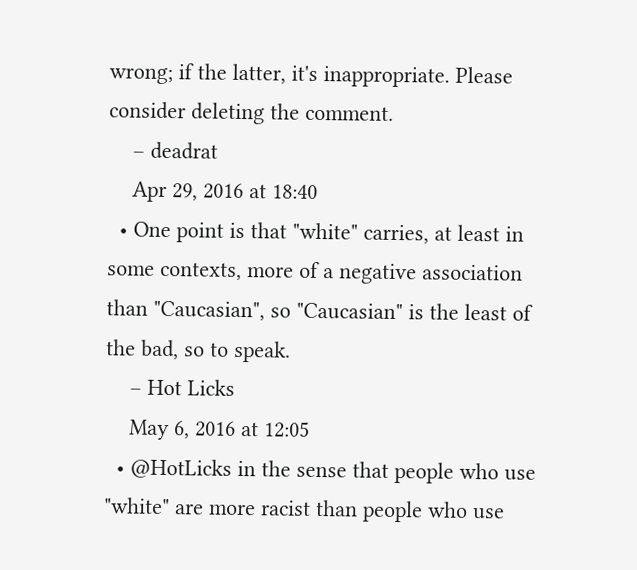wrong; if the latter, it's inappropriate. Please consider deleting the comment.
    – deadrat
    Apr 29, 2016 at 18:40
  • One point is that "white" carries, at least in some contexts, more of a negative association than "Caucasian", so "Caucasian" is the least of the bad, so to speak.
    – Hot Licks
    May 6, 2016 at 12:05
  • @HotLicks in the sense that people who use "white" are more racist than people who use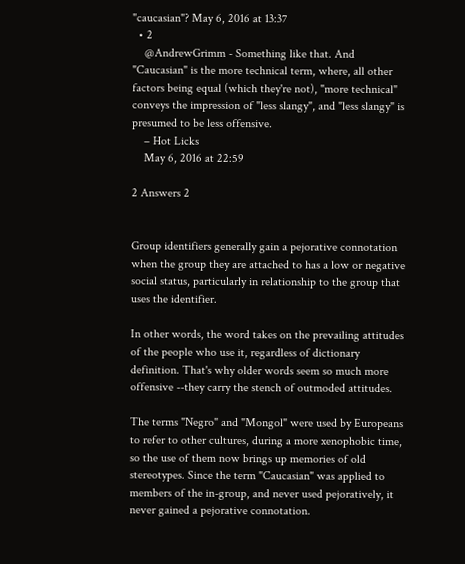"caucasian"? May 6, 2016 at 13:37
  • 2
    @AndrewGrimm - Something like that. And "Caucasian" is the more technical term, where, all other factors being equal (which they're not), "more technical" conveys the impression of "less slangy", and "less slangy" is presumed to be less offensive.
    – Hot Licks
    May 6, 2016 at 22:59

2 Answers 2


Group identifiers generally gain a pejorative connotation when the group they are attached to has a low or negative social status, particularly in relationship to the group that uses the identifier.

In other words, the word takes on the prevailing attitudes of the people who use it, regardless of dictionary definition. That's why older words seem so much more offensive --they carry the stench of outmoded attitudes.

The terms "Negro" and "Mongol" were used by Europeans to refer to other cultures, during a more xenophobic time, so the use of them now brings up memories of old stereotypes. Since the term "Caucasian" was applied to members of the in-group, and never used pejoratively, it never gained a pejorative connotation.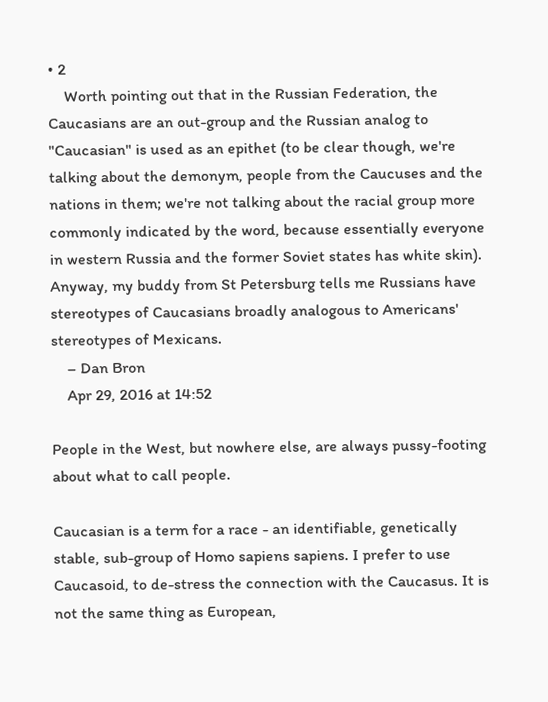• 2
    Worth pointing out that in the Russian Federation, the Caucasians are an out-group and the Russian analog to "Caucasian" is used as an epithet (to be clear though, we're talking about the demonym, people from the Caucuses and the nations in them; we're not talking about the racial group more commonly indicated by the word, because essentially everyone in western Russia and the former Soviet states has white skin). Anyway, my buddy from St Petersburg tells me Russians have stereotypes of Caucasians broadly analogous to Americans' stereotypes of Mexicans.
    – Dan Bron
    Apr 29, 2016 at 14:52

People in the West, but nowhere else, are always pussy-footing about what to call people.

Caucasian is a term for a race - an identifiable, genetically stable, sub-group of Homo sapiens sapiens. I prefer to use Caucasoid, to de-stress the connection with the Caucasus. It is not the same thing as European,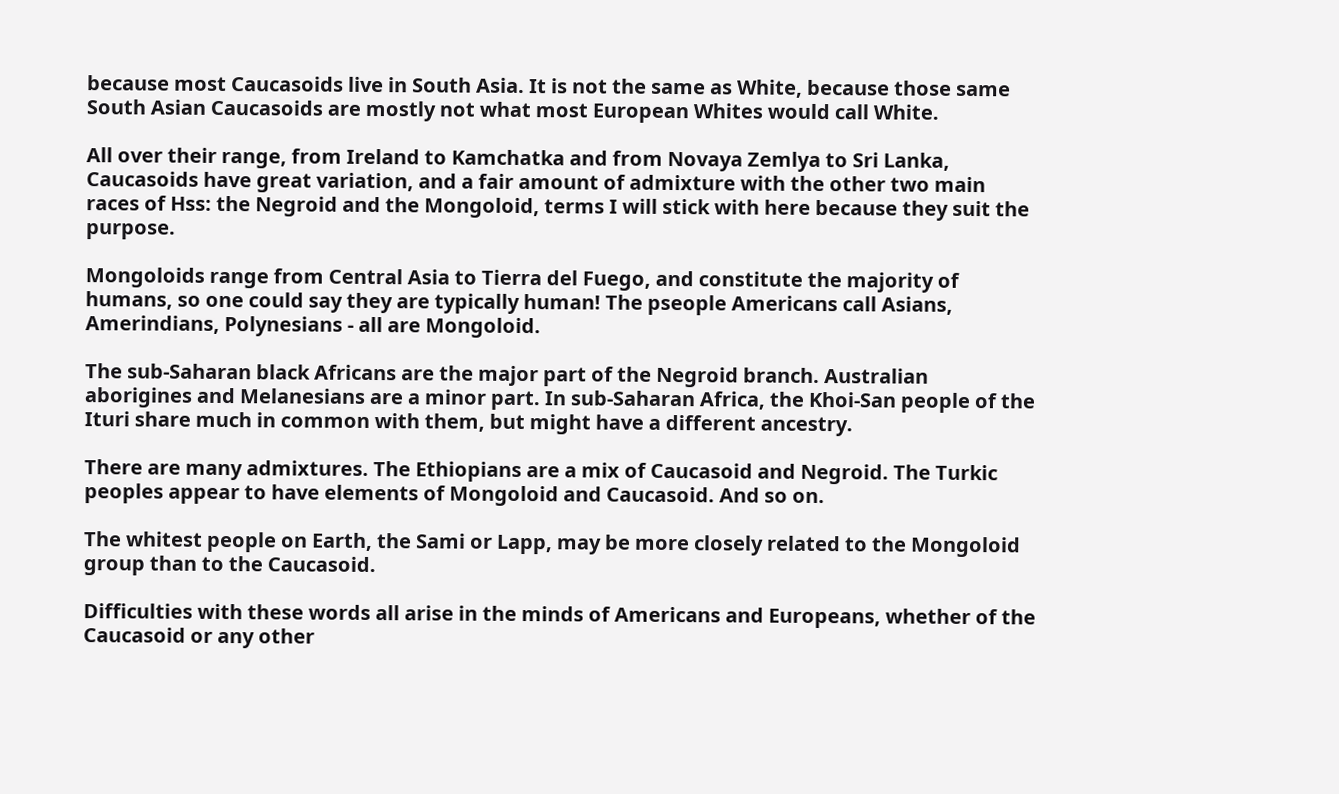because most Caucasoids live in South Asia. It is not the same as White, because those same South Asian Caucasoids are mostly not what most European Whites would call White.

All over their range, from Ireland to Kamchatka and from Novaya Zemlya to Sri Lanka, Caucasoids have great variation, and a fair amount of admixture with the other two main races of Hss: the Negroid and the Mongoloid, terms I will stick with here because they suit the purpose.

Mongoloids range from Central Asia to Tierra del Fuego, and constitute the majority of humans, so one could say they are typically human! The pseople Americans call Asians, Amerindians, Polynesians - all are Mongoloid.

The sub-Saharan black Africans are the major part of the Negroid branch. Australian aborigines and Melanesians are a minor part. In sub-Saharan Africa, the Khoi-San people of the Ituri share much in common with them, but might have a different ancestry.

There are many admixtures. The Ethiopians are a mix of Caucasoid and Negroid. The Turkic peoples appear to have elements of Mongoloid and Caucasoid. And so on.

The whitest people on Earth, the Sami or Lapp, may be more closely related to the Mongoloid group than to the Caucasoid.

Difficulties with these words all arise in the minds of Americans and Europeans, whether of the Caucasoid or any other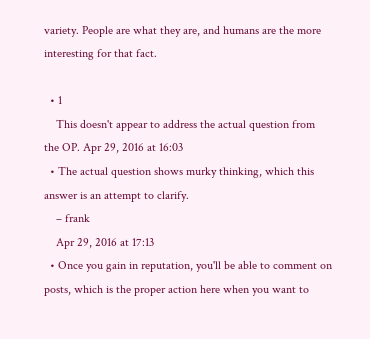variety. People are what they are, and humans are the more interesting for that fact.

  • 1
    This doesn't appear to address the actual question from the OP. Apr 29, 2016 at 16:03
  • The actual question shows murky thinking, which this answer is an attempt to clarify.
    – frank
    Apr 29, 2016 at 17:13
  • Once you gain in reputation, you'll be able to comment on posts, which is the proper action here when you want to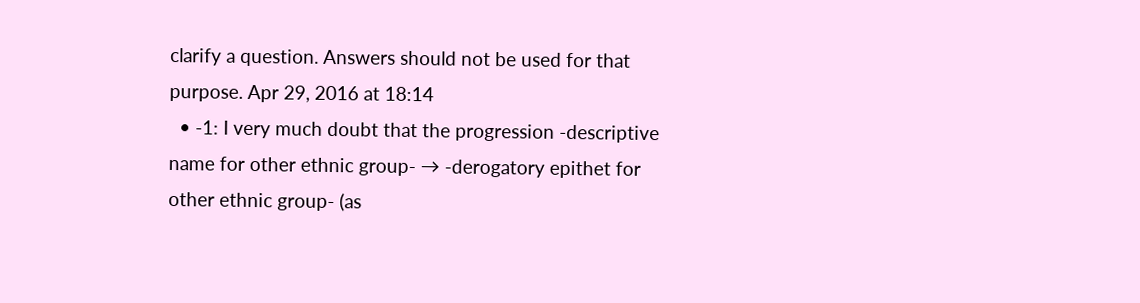clarify a question. Answers should not be used for that purpose. Apr 29, 2016 at 18:14
  • -1: I very much doubt that the progression -descriptive name for other ethnic group- → -derogatory epithet for other ethnic group- (as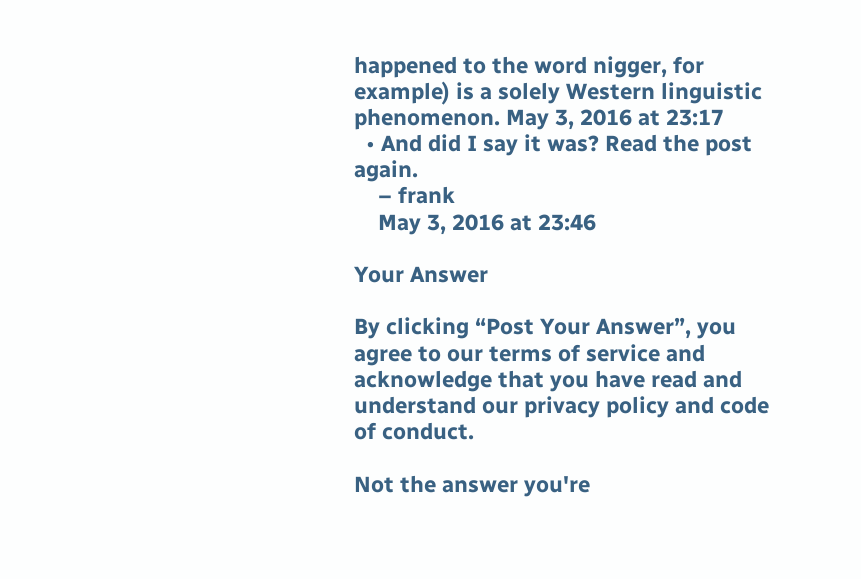happened to the word nigger, for example) is a solely Western linguistic phenomenon. May 3, 2016 at 23:17
  • And did I say it was? Read the post again.
    – frank
    May 3, 2016 at 23:46

Your Answer

By clicking “Post Your Answer”, you agree to our terms of service and acknowledge that you have read and understand our privacy policy and code of conduct.

Not the answer you're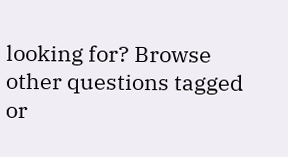looking for? Browse other questions tagged or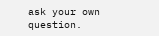ask your own question.